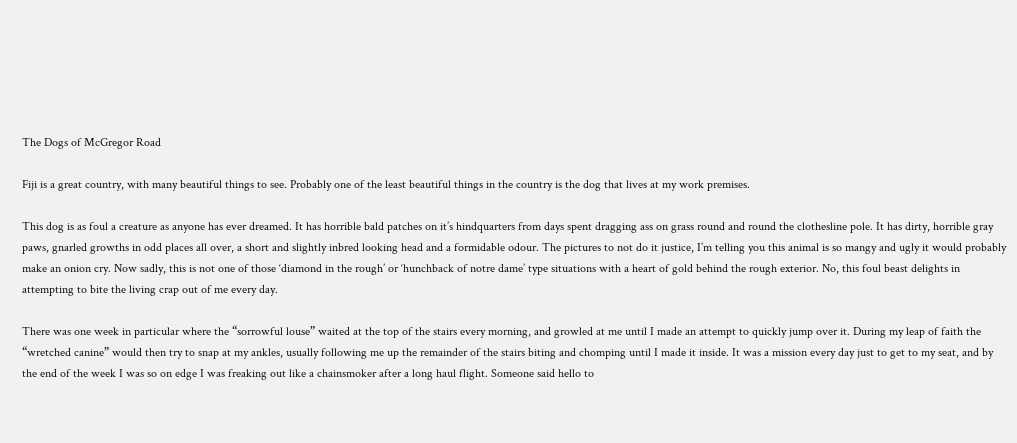The Dogs of McGregor Road

Fiji is a great country, with many beautiful things to see. Probably one of the least beautiful things in the country is the dog that lives at my work premises.

This dog is as foul a creature as anyone has ever dreamed. It has horrible bald patches on it’s hindquarters from days spent dragging ass on grass round and round the clothesline pole. It has dirty, horrible gray paws, gnarled growths in odd places all over, a short and slightly inbred looking head and a formidable odour. The pictures to not do it justice, I’m telling you this animal is so mangy and ugly it would probably make an onion cry. Now sadly, this is not one of those ‘diamond in the rough’ or ‘hunchback of notre dame’ type situations with a heart of gold behind the rough exterior. No, this foul beast delights in attempting to bite the living crap out of me every day.

There was one week in particular where the “sorrowful louse” waited at the top of the stairs every morning, and growled at me until I made an attempt to quickly jump over it. During my leap of faith the “wretched canine” would then try to snap at my ankles, usually following me up the remainder of the stairs biting and chomping until I made it inside. It was a mission every day just to get to my seat, and by the end of the week I was so on edge I was freaking out like a chainsmoker after a long haul flight. Someone said hello to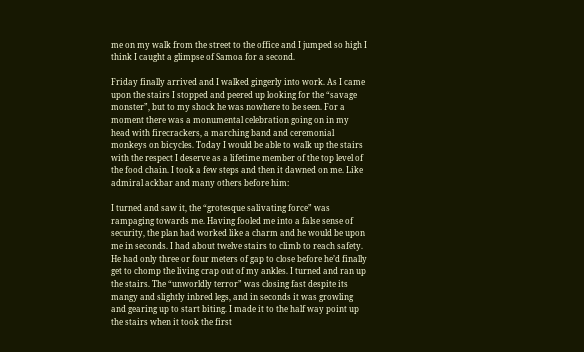me on my walk from the street to the office and I jumped so high I think I caught a glimpse of Samoa for a second.

Friday finally arrived and I walked gingerly into work. As I came upon the stairs I stopped and peered up looking for the “savage monster”, but to my shock he was nowhere to be seen. For a moment there was a monumental celebration going on in my head with firecrackers, a marching band and ceremonial monkeys on bicycles. Today I would be able to walk up the stairs with the respect I deserve as a lifetime member of the top level of the food chain. I took a few steps and then it dawned on me. Like admiral ackbar and many others before him:

I turned and saw it, the “grotesque salivating force” was rampaging towards me. Having fooled me into a false sense of security, the plan had worked like a charm and he would be upon me in seconds. I had about twelve stairs to climb to reach safety. He had only three or four meters of gap to close before he’d finally get to chomp the living crap out of my ankles. I turned and ran up the stairs. The “unworldly terror” was closing fast despite its mangy and slightly inbred legs, and in seconds it was growling and gearing up to start biting. I made it to the half way point up the stairs when it took the first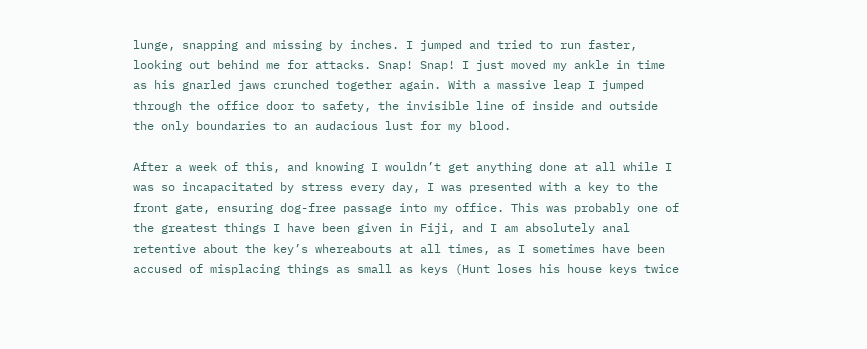lunge, snapping and missing by inches. I jumped and tried to run faster, looking out behind me for attacks. Snap! Snap! I just moved my ankle in time as his gnarled jaws crunched together again. With a massive leap I jumped through the office door to safety, the invisible line of inside and outside the only boundaries to an audacious lust for my blood.

After a week of this, and knowing I wouldn’t get anything done at all while I was so incapacitated by stress every day, I was presented with a key to the front gate, ensuring dog-free passage into my office. This was probably one of the greatest things I have been given in Fiji, and I am absolutely anal retentive about the key’s whereabouts at all times, as I sometimes have been accused of misplacing things as small as keys (Hunt loses his house keys twice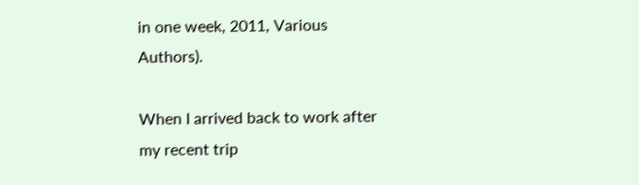in one week, 2011, Various Authors).

When I arrived back to work after my recent trip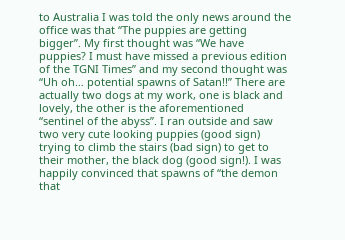to Australia I was told the only news around the office was that “The puppies are getting bigger”. My first thought was “We have puppies? I must have missed a previous edition of the TGNI Times” and my second thought was “Uh oh… potential spawns of Satan!!” There are actually two dogs at my work, one is black and lovely, the other is the aforementioned “sentinel of the abyss”. I ran outside and saw two very cute looking puppies (good sign) trying to climb the stairs (bad sign) to get to their mother, the black dog (good sign!). I was happily convinced that spawns of “the demon that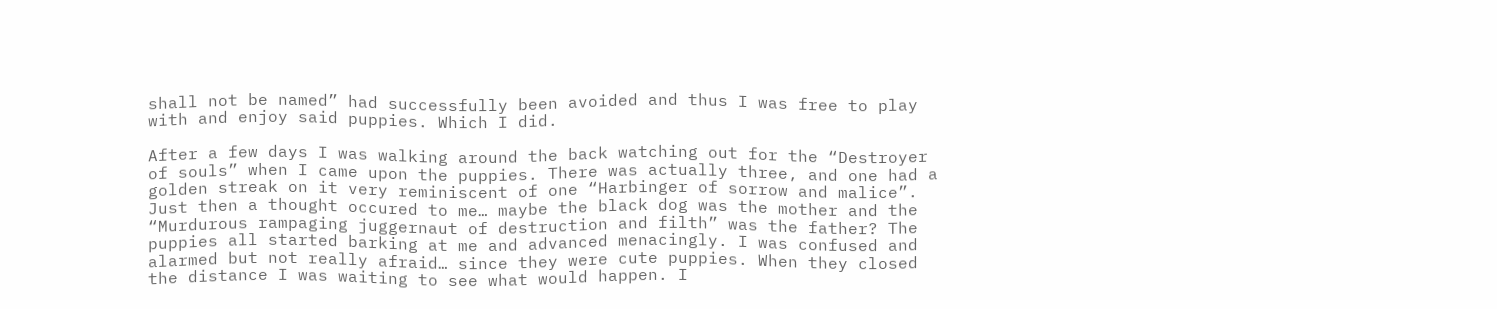shall not be named” had successfully been avoided and thus I was free to play with and enjoy said puppies. Which I did.

After a few days I was walking around the back watching out for the “Destroyer of souls” when I came upon the puppies. There was actually three, and one had a golden streak on it very reminiscent of one “Harbinger of sorrow and malice”. Just then a thought occured to me… maybe the black dog was the mother and the “Murdurous rampaging juggernaut of destruction and filth” was the father? The puppies all started barking at me and advanced menacingly. I was confused and alarmed but not really afraid… since they were cute puppies. When they closed the distance I was waiting to see what would happen. I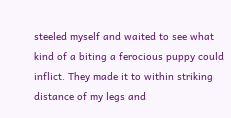steeled myself and waited to see what kind of a biting a ferocious puppy could inflict. They made it to within striking distance of my legs and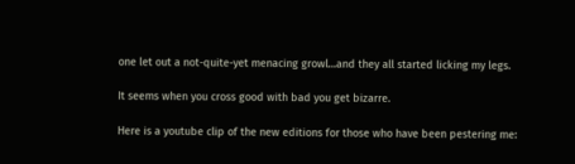one let out a not-quite-yet menacing growl…and they all started licking my legs.

It seems when you cross good with bad you get bizarre.

Here is a youtube clip of the new editions for those who have been pestering me: